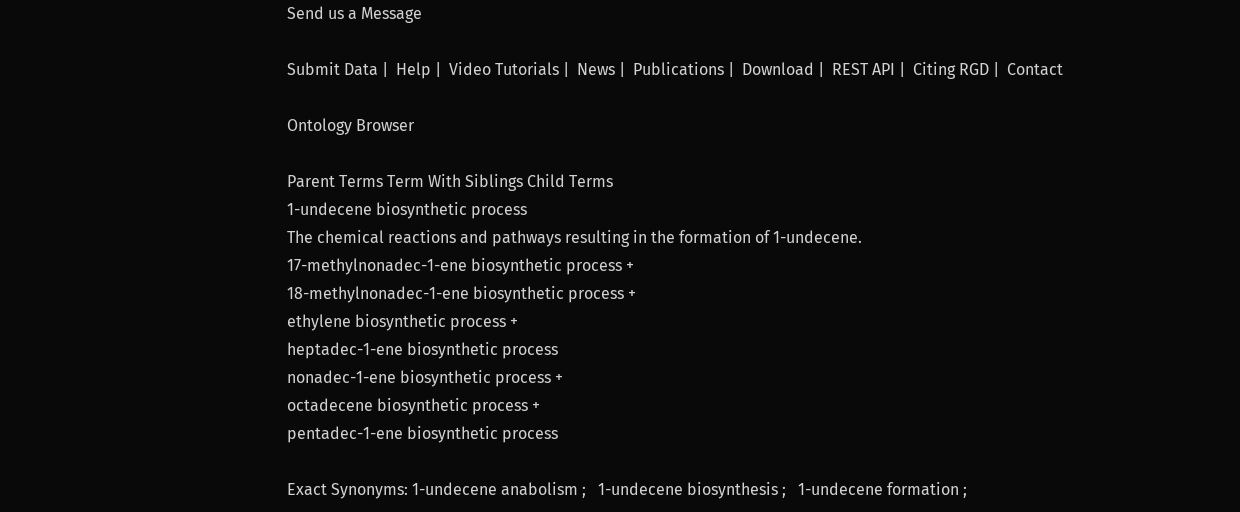Send us a Message

Submit Data |  Help |  Video Tutorials |  News |  Publications |  Download |  REST API |  Citing RGD |  Contact

Ontology Browser

Parent Terms Term With Siblings Child Terms
1-undecene biosynthetic process
The chemical reactions and pathways resulting in the formation of 1-undecene.
17-methylnonadec-1-ene biosynthetic process +
18-methylnonadec-1-ene biosynthetic process +
ethylene biosynthetic process +
heptadec-1-ene biosynthetic process
nonadec-1-ene biosynthetic process +
octadecene biosynthetic process +
pentadec-1-ene biosynthetic process

Exact Synonyms: 1-undecene anabolism ;   1-undecene biosynthesis ;   1-undecene formation ;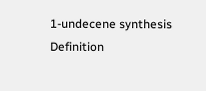1-undecene synthesis
Definition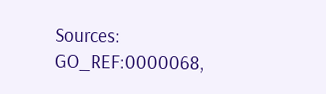Sources: GO_REF:0000068,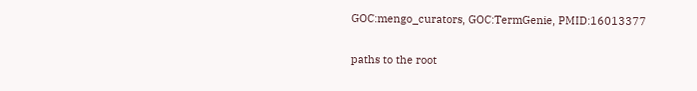GOC:mengo_curators, GOC:TermGenie, PMID:16013377

paths to the root